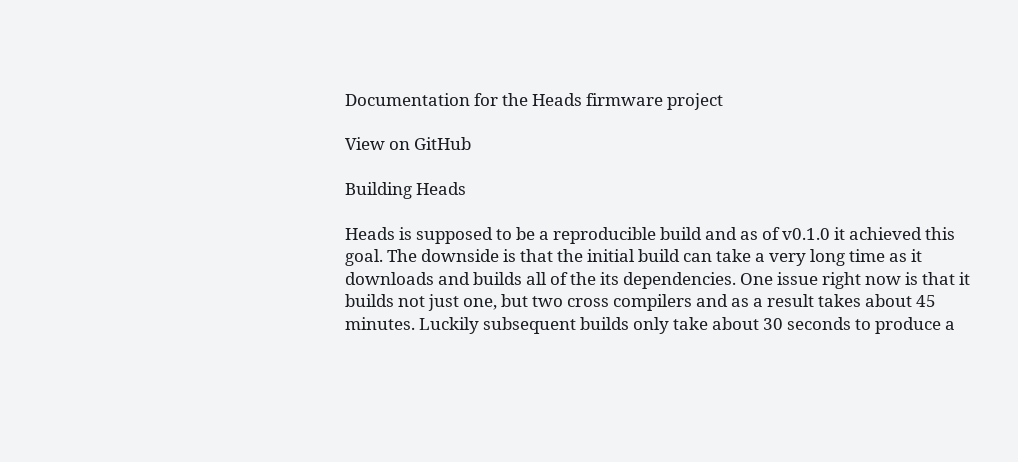Documentation for the Heads firmware project

View on GitHub

Building Heads

Heads is supposed to be a reproducible build and as of v0.1.0 it achieved this goal. The downside is that the initial build can take a very long time as it downloads and builds all of the its dependencies. One issue right now is that it builds not just one, but two cross compilers and as a result takes about 45 minutes. Luckily subsequent builds only take about 30 seconds to produce a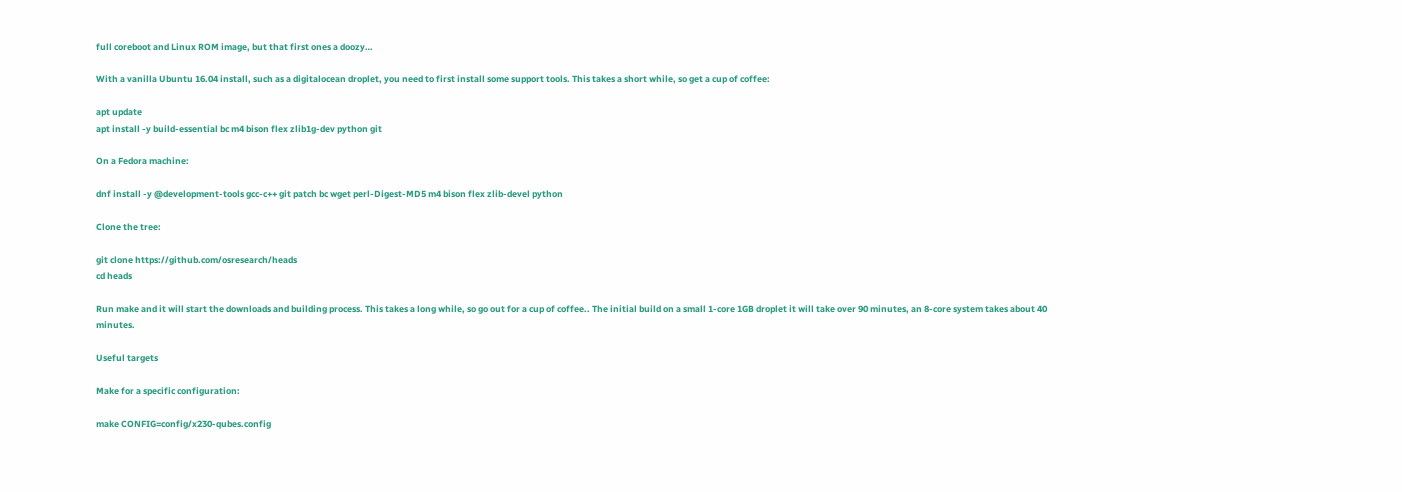full coreboot and Linux ROM image, but that first ones a doozy…

With a vanilla Ubuntu 16.04 install, such as a digitalocean droplet, you need to first install some support tools. This takes a short while, so get a cup of coffee:

apt update
apt install -y build-essential bc m4 bison flex zlib1g-dev python git

On a Fedora machine:

dnf install -y @development-tools gcc-c++ git patch bc wget perl-Digest-MD5 m4 bison flex zlib-devel python

Clone the tree:

git clone https://github.com/osresearch/heads
cd heads

Run make and it will start the downloads and building process. This takes a long while, so go out for a cup of coffee.. The initial build on a small 1-core 1GB droplet it will take over 90 minutes, an 8-core system takes about 40 minutes.

Useful targets

Make for a specific configuration:

make CONFIG=config/x230-qubes.config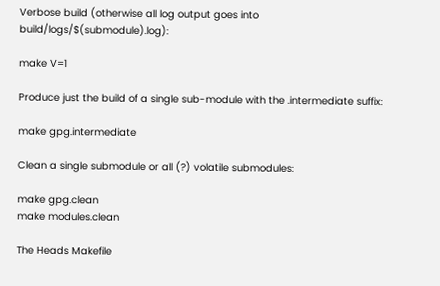Verbose build (otherwise all log output goes into build/logs/$(submodule).log):

make V=1

Produce just the build of a single sub-module with the .intermediate suffix:

make gpg.intermediate

Clean a single submodule or all (?) volatile submodules:

make gpg.clean
make modules.clean

The Heads Makefile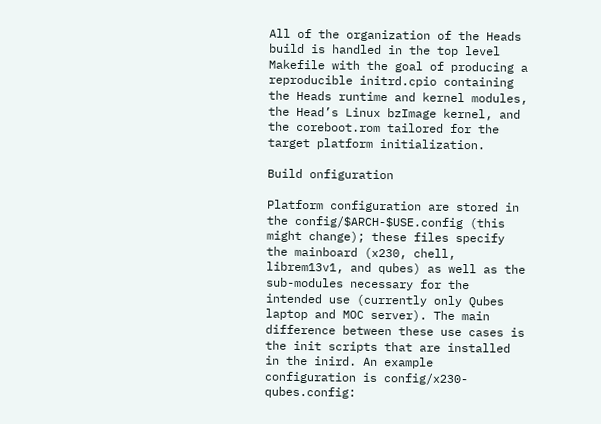All of the organization of the Heads build is handled in the top level Makefile with the goal of producing a reproducible initrd.cpio containing the Heads runtime and kernel modules, the Head’s Linux bzImage kernel, and the coreboot.rom tailored for the target platform initialization.

Build onfiguration

Platform configuration are stored in the config/$ARCH-$USE.config (this might change); these files specify the mainboard (x230, chell, librem13v1, and qubes) as well as the sub-modules necessary for the intended use (currently only Qubes laptop and MOC server). The main difference between these use cases is the init scripts that are installed in the inird. An example configuration is config/x230-qubes.config: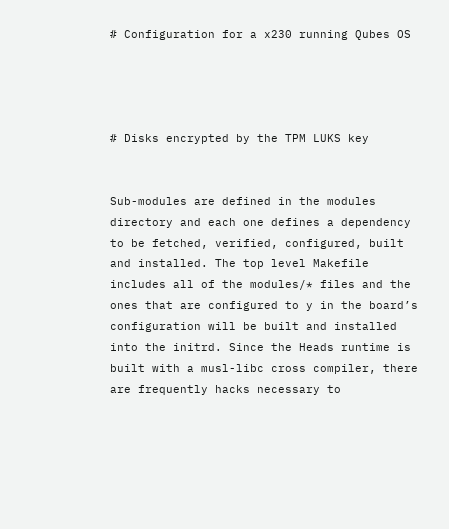# Configuration for a x230 running Qubes OS




# Disks encrypted by the TPM LUKS key


Sub-modules are defined in the modules directory and each one defines a dependency to be fetched, verified, configured, built and installed. The top level Makefile includes all of the modules/* files and the ones that are configured to y in the board’s configuration will be built and installed into the initrd. Since the Heads runtime is built with a musl-libc cross compiler, there are frequently hacks necessary to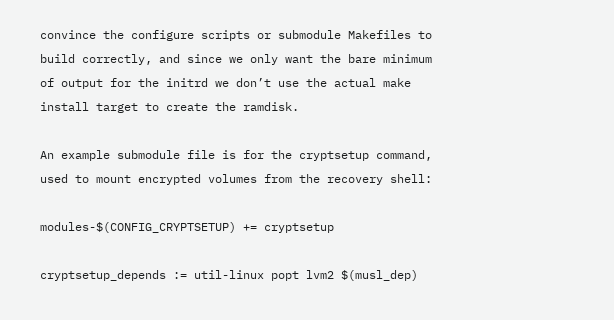convince the configure scripts or submodule Makefiles to build correctly, and since we only want the bare minimum of output for the initrd we don’t use the actual make install target to create the ramdisk.

An example submodule file is for the cryptsetup command, used to mount encrypted volumes from the recovery shell:

modules-$(CONFIG_CRYPTSETUP) += cryptsetup

cryptsetup_depends := util-linux popt lvm2 $(musl_dep)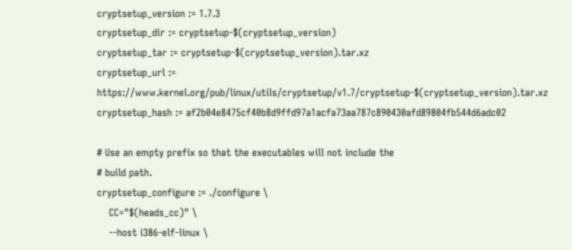cryptsetup_version := 1.7.3
cryptsetup_dir := cryptsetup-$(cryptsetup_version)
cryptsetup_tar := cryptsetup-$(cryptsetup_version).tar.xz
cryptsetup_url := https://www.kernel.org/pub/linux/utils/cryptsetup/v1.7/cryptsetup-$(cryptsetup_version).tar.xz
cryptsetup_hash := af2b04e8475cf40b8d9ffd97a1acfa73aa787c890430afd89804fb544d6adc02

# Use an empty prefix so that the executables will not include the
# build path.
cryptsetup_configure := ./configure \
    CC="$(heads_cc)" \
    --host i386-elf-linux \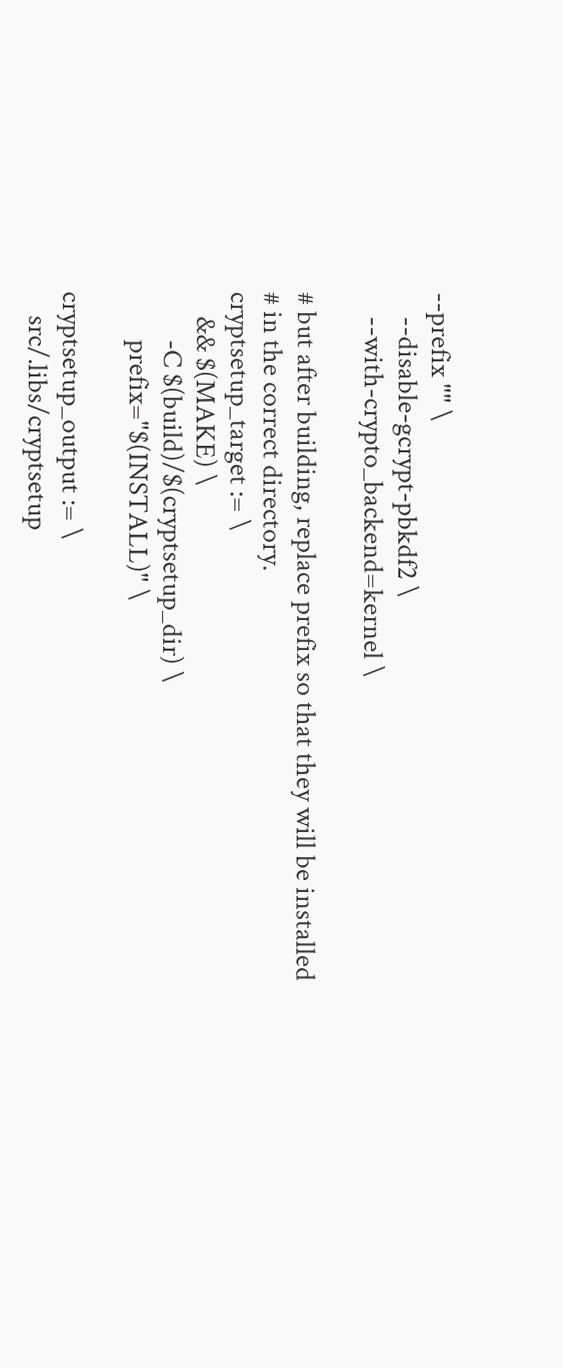--prefix "" \
    --disable-gcrypt-pbkdf2 \
    --with-crypto_backend=kernel \

# but after building, replace prefix so that they will be installed
# in the correct directory.
cryptsetup_target := \
    && $(MAKE) \
        -C $(build)/$(cryptsetup_dir) \
        prefix="$(INSTALL)" \

cryptsetup_output := \
    src/.libs/cryptsetup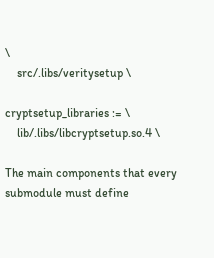\
    src/.libs/veritysetup \

cryptsetup_libraries := \
    lib/.libs/libcryptsetup.so.4 \

The main components that every submodule must define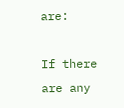are:

If there are any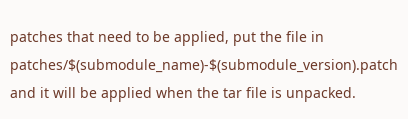patches that need to be applied, put the file in patches/$(submodule_name)-$(submodule_version).patch and it will be applied when the tar file is unpacked.